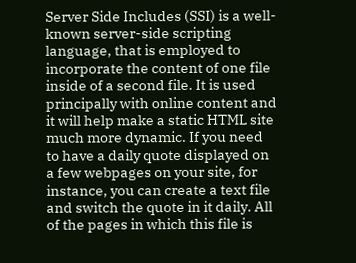Server Side Includes (SSI) is a well-known server-side scripting language, that is employed to incorporate the content of one file inside of a second file. It is used principally with online content and it will help make a static HTML site much more dynamic. If you need to have a daily quote displayed on a few webpages on your site, for instance, you can create a text file and switch the quote in it daily. All of the pages in which this file is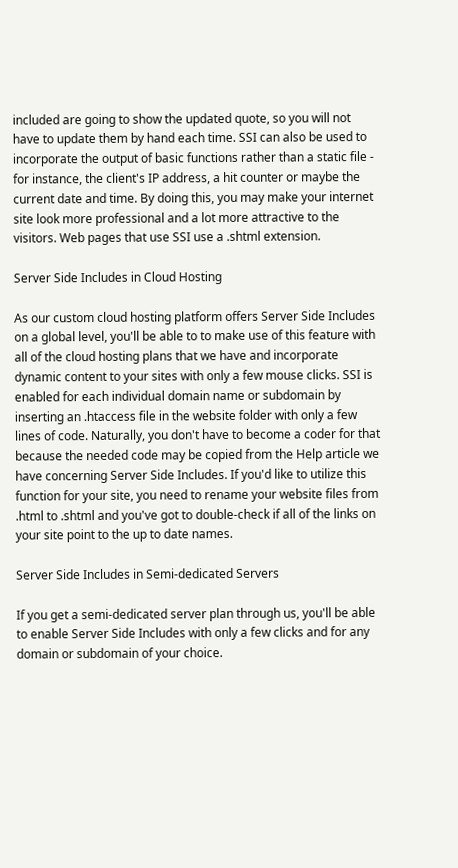included are going to show the updated quote, so you will not have to update them by hand each time. SSI can also be used to incorporate the output of basic functions rather than a static file - for instance, the client's IP address, a hit counter or maybe the current date and time. By doing this, you may make your internet site look more professional and a lot more attractive to the visitors. Web pages that use SSI use a .shtml extension.

Server Side Includes in Cloud Hosting

As our custom cloud hosting platform offers Server Side Includes on a global level, you'll be able to to make use of this feature with all of the cloud hosting plans that we have and incorporate dynamic content to your sites with only a few mouse clicks. SSI is enabled for each individual domain name or subdomain by inserting an .htaccess file in the website folder with only a few lines of code. Naturally, you don't have to become a coder for that because the needed code may be copied from the Help article we have concerning Server Side Includes. If you'd like to utilize this function for your site, you need to rename your website files from .html to .shtml and you've got to double-check if all of the links on your site point to the up to date names.

Server Side Includes in Semi-dedicated Servers

If you get a semi-dedicated server plan through us, you'll be able to enable Server Side Includes with only a few clicks and for any domain or subdomain of your choice.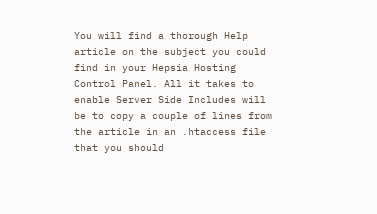You will find a thorough Help article on the subject you could find in your Hepsia Hosting Control Panel. All it takes to enable Server Side Includes will be to copy a couple of lines from the article in an .htaccess file that you should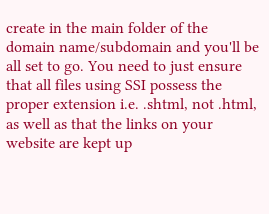create in the main folder of the domain name/subdomain and you'll be all set to go. You need to just ensure that all files using SSI possess the proper extension i.e. .shtml, not .html, as well as that the links on your website are kept up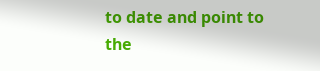to date and point to the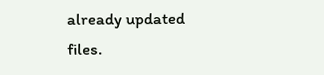already updated files.